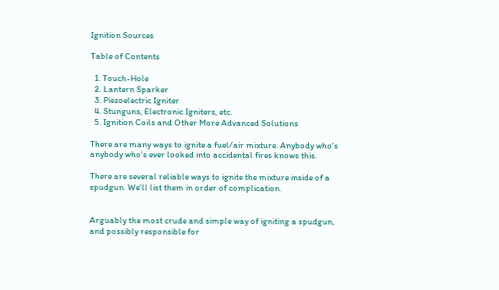Ignition Sources

Table of Contents

  1. Touch-Hole
  2. Lantern Sparker
  3. Piezoelectric Igniter
  4. Stunguns, Electronic Igniters, etc.
  5. Ignition Coils and Other More Advanced Solutions

There are many ways to ignite a fuel/air mixture. Anybody who's anybody who's ever looked into accidental fires knows this.

There are several reliable ways to ignite the mixture inside of a spudgun. We'll list them in order of complication.


Arguably the most crude and simple way of igniting a spudgun, and possibly responsible for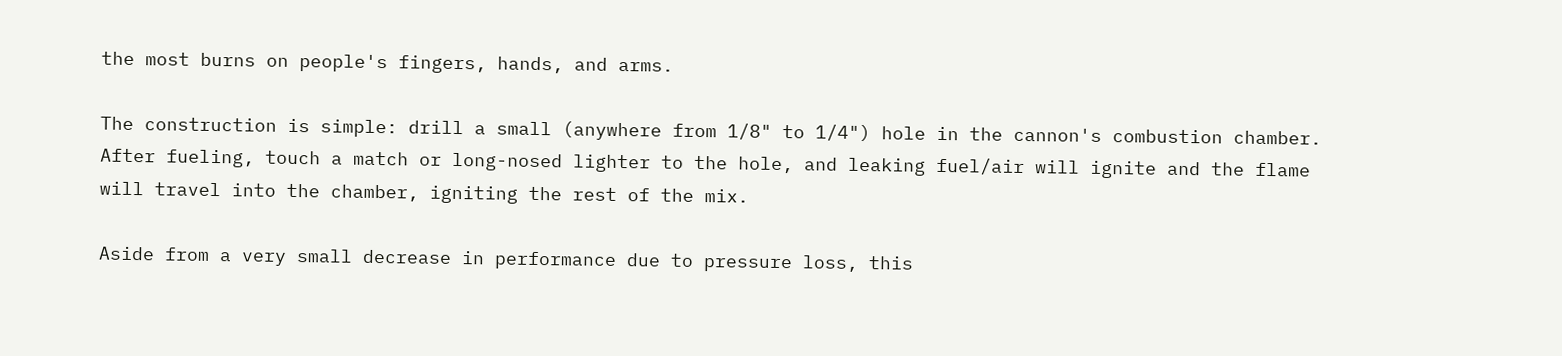the most burns on people's fingers, hands, and arms.

The construction is simple: drill a small (anywhere from 1/8" to 1/4") hole in the cannon's combustion chamber. After fueling, touch a match or long-nosed lighter to the hole, and leaking fuel/air will ignite and the flame will travel into the chamber, igniting the rest of the mix.

Aside from a very small decrease in performance due to pressure loss, this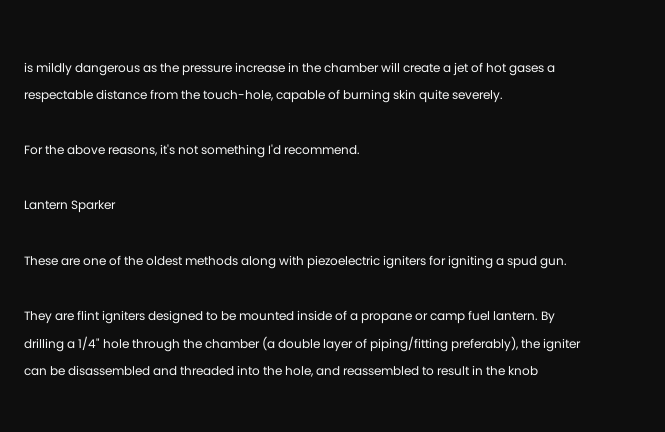is mildly dangerous as the pressure increase in the chamber will create a jet of hot gases a respectable distance from the touch-hole, capable of burning skin quite severely.

For the above reasons, it's not something I'd recommend.

Lantern Sparker

These are one of the oldest methods along with piezoelectric igniters for igniting a spud gun.

They are flint igniters designed to be mounted inside of a propane or camp fuel lantern. By drilling a 1/4" hole through the chamber (a double layer of piping/fitting preferably), the igniter can be disassembled and threaded into the hole, and reassembled to result in the knob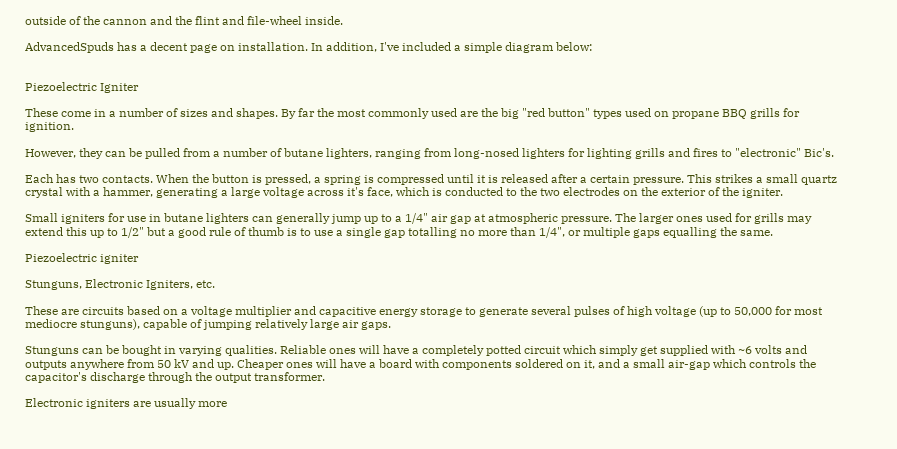outside of the cannon and the flint and file-wheel inside.

AdvancedSpuds has a decent page on installation. In addition, I've included a simple diagram below:


Piezoelectric Igniter

These come in a number of sizes and shapes. By far the most commonly used are the big "red button" types used on propane BBQ grills for ignition.

However, they can be pulled from a number of butane lighters, ranging from long-nosed lighters for lighting grills and fires to "electronic" Bic's.

Each has two contacts. When the button is pressed, a spring is compressed until it is released after a certain pressure. This strikes a small quartz crystal with a hammer, generating a large voltage across it's face, which is conducted to the two electrodes on the exterior of the igniter.

Small igniters for use in butane lighters can generally jump up to a 1/4" air gap at atmospheric pressure. The larger ones used for grills may extend this up to 1/2" but a good rule of thumb is to use a single gap totalling no more than 1/4", or multiple gaps equalling the same.

Piezoelectric igniter

Stunguns, Electronic Igniters, etc.

These are circuits based on a voltage multiplier and capacitive energy storage to generate several pulses of high voltage (up to 50,000 for most mediocre stunguns), capable of jumping relatively large air gaps.

Stunguns can be bought in varying qualities. Reliable ones will have a completely potted circuit which simply get supplied with ~6 volts and outputs anywhere from 50 kV and up. Cheaper ones will have a board with components soldered on it, and a small air-gap which controls the capacitor's discharge through the output transformer.

Electronic igniters are usually more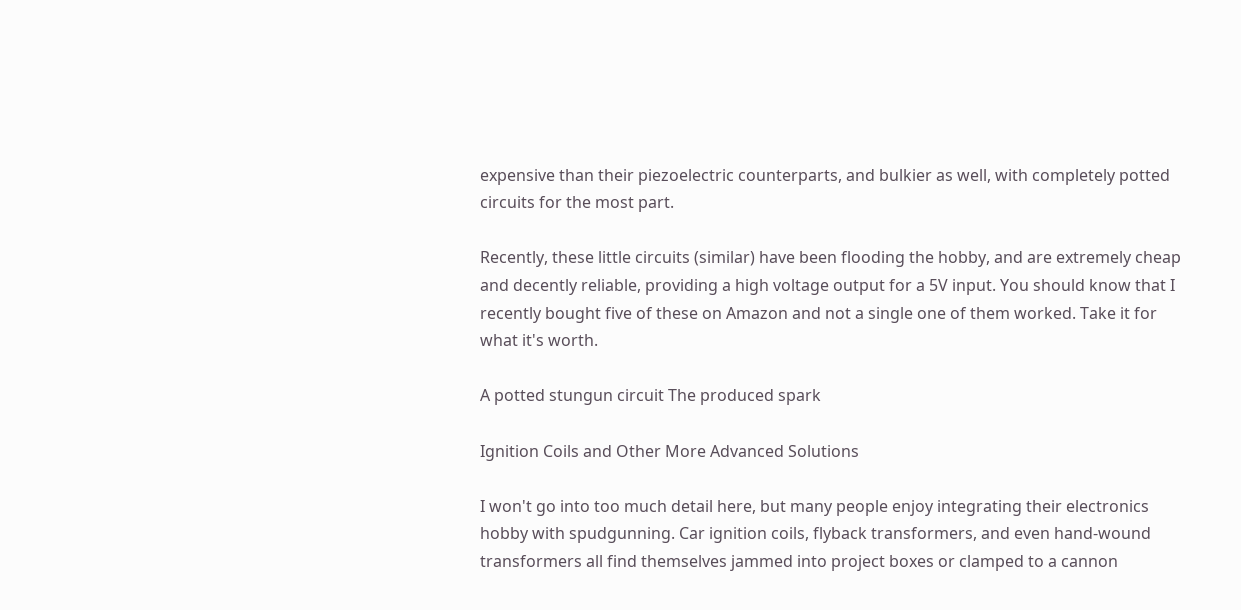expensive than their piezoelectric counterparts, and bulkier as well, with completely potted circuits for the most part.

Recently, these little circuits (similar) have been flooding the hobby, and are extremely cheap and decently reliable, providing a high voltage output for a 5V input. You should know that I recently bought five of these on Amazon and not a single one of them worked. Take it for what it's worth.

A potted stungun circuit The produced spark

Ignition Coils and Other More Advanced Solutions

I won't go into too much detail here, but many people enjoy integrating their electronics hobby with spudgunning. Car ignition coils, flyback transformers, and even hand-wound transformers all find themselves jammed into project boxes or clamped to a cannon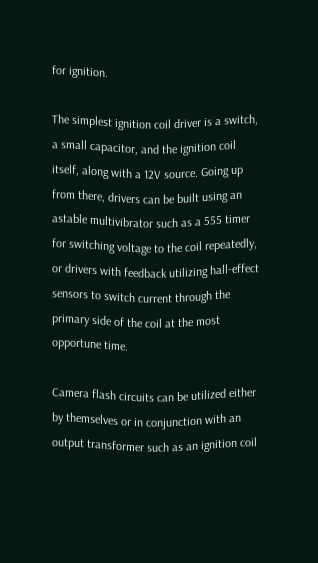for ignition.

The simplest ignition coil driver is a switch, a small capacitor, and the ignition coil itself, along with a 12V source. Going up from there, drivers can be built using an astable multivibrator such as a 555 timer for switching voltage to the coil repeatedly, or drivers with feedback utilizing hall-effect sensors to switch current through the primary side of the coil at the most opportune time.

Camera flash circuits can be utilized either by themselves or in conjunction with an output transformer such as an ignition coil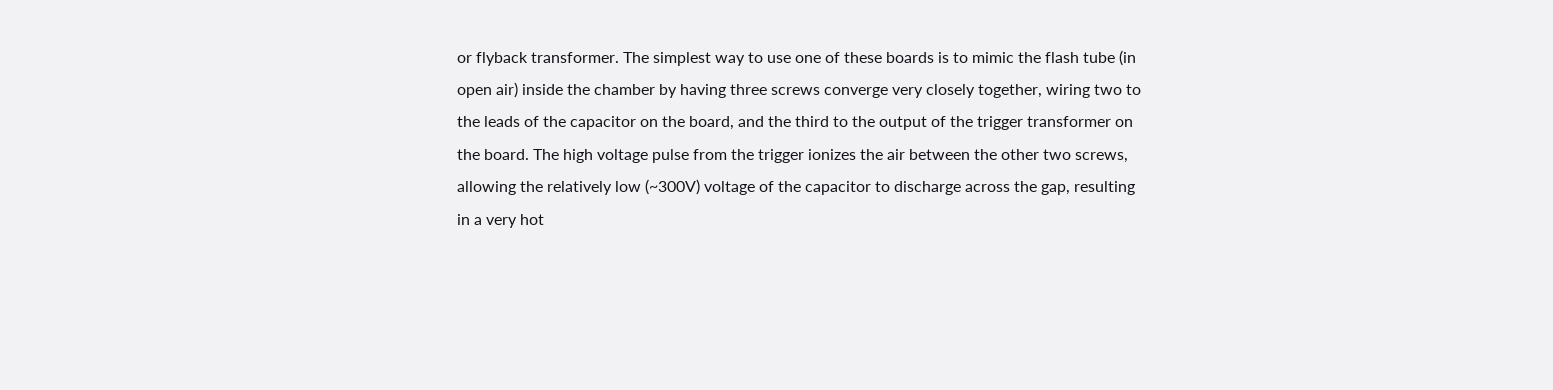or flyback transformer. The simplest way to use one of these boards is to mimic the flash tube (in open air) inside the chamber by having three screws converge very closely together, wiring two to the leads of the capacitor on the board, and the third to the output of the trigger transformer on the board. The high voltage pulse from the trigger ionizes the air between the other two screws, allowing the relatively low (~300V) voltage of the capacitor to discharge across the gap, resulting in a very hot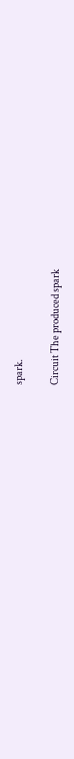spark.

Circuit The produced spark